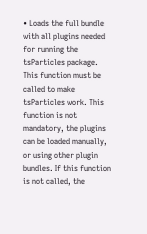• Loads the full bundle with all plugins needed for running the tsParticles package. This function must be called to make tsParticles work. This function is not mandatory, the plugins can be loaded manually, or using other plugin bundles. If this function is not called, the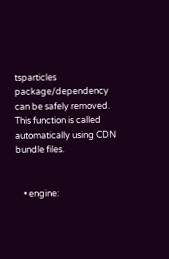tsparticles package/dependency can be safely removed. This function is called automatically using CDN bundle files.


    • engine: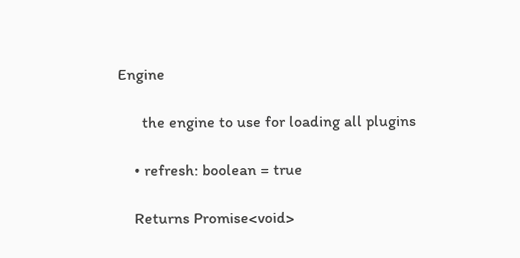Engine

      the engine to use for loading all plugins

    • refresh: boolean = true

    Returns Promise<void>